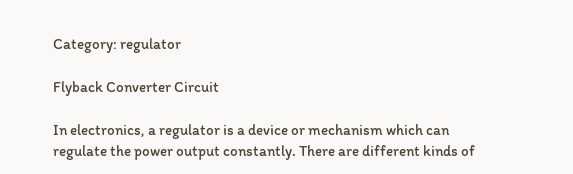Category: regulator

Flyback Converter Circuit

In electronics, a regulator is a device or mechanism which can regulate the power output constantly. There are different kinds of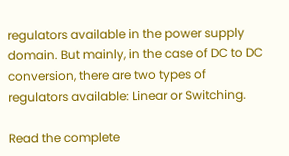regulators available in the power supply domain. But mainly, in the case of DC to DC conversion, there are two types of regulators available: Linear or Switching.

Read the complete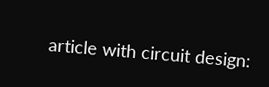article with circuit design: